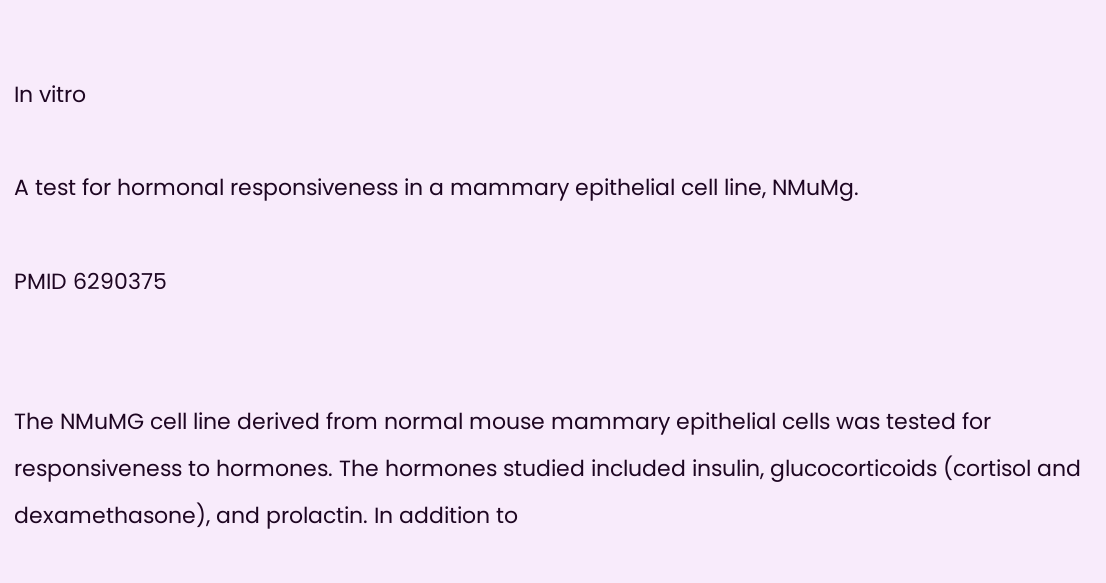In vitro

A test for hormonal responsiveness in a mammary epithelial cell line, NMuMg.

PMID 6290375


The NMuMG cell line derived from normal mouse mammary epithelial cells was tested for responsiveness to hormones. The hormones studied included insulin, glucocorticoids (cortisol and dexamethasone), and prolactin. In addition to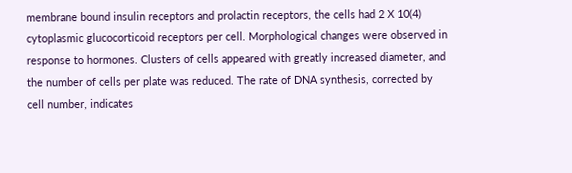membrane bound insulin receptors and prolactin receptors, the cells had 2 X 10(4) cytoplasmic glucocorticoid receptors per cell. Morphological changes were observed in response to hormones. Clusters of cells appeared with greatly increased diameter, and the number of cells per plate was reduced. The rate of DNA synthesis, corrected by cell number, indicates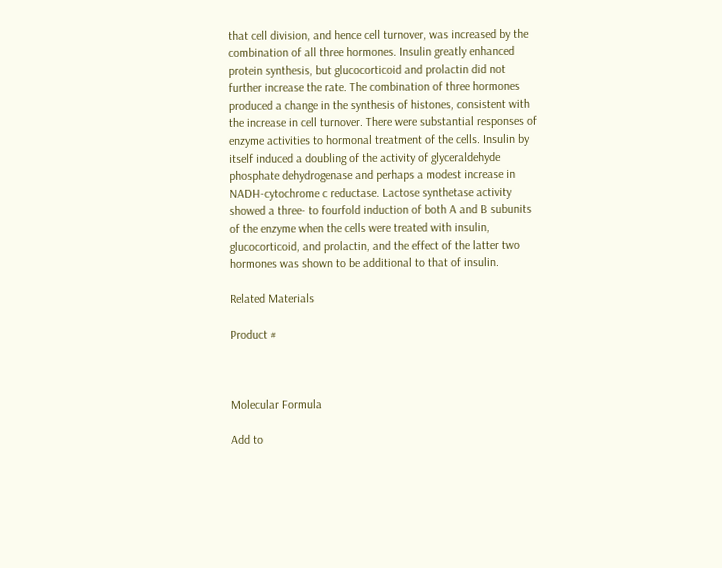that cell division, and hence cell turnover, was increased by the combination of all three hormones. Insulin greatly enhanced protein synthesis, but glucocorticoid and prolactin did not further increase the rate. The combination of three hormones produced a change in the synthesis of histones, consistent with the increase in cell turnover. There were substantial responses of enzyme activities to hormonal treatment of the cells. Insulin by itself induced a doubling of the activity of glyceraldehyde phosphate dehydrogenase and perhaps a modest increase in NADH-cytochrome c reductase. Lactose synthetase activity showed a three- to fourfold induction of both A and B subunits of the enzyme when the cells were treated with insulin, glucocorticoid, and prolactin, and the effect of the latter two hormones was shown to be additional to that of insulin.

Related Materials

Product #



Molecular Formula

Add to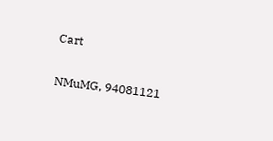Cart

NMuMG, 94081121